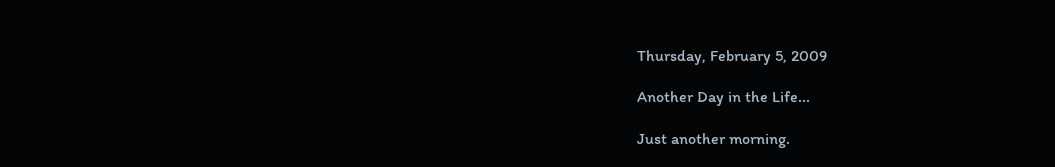Thursday, February 5, 2009

Another Day in the Life...

Just another morning.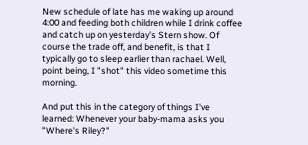New schedule of late has me waking up around 4:00 and feeding both children while I drink coffee and catch up on yesterday's Stern show. Of course the trade off, and benefit, is that I typically go to sleep earlier than rachael. Well, point being, I "shot" this video sometime this morning.

And put this in the category of things I've learned: Whenever your baby-mama asks you "Where's Riley?"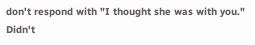don't respond with "I thought she was with you." Didn't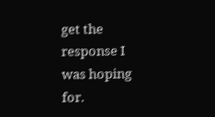get the response I was hoping for.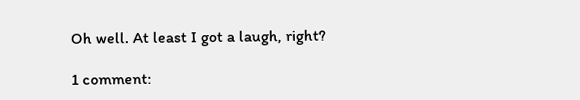Oh well. At least I got a laugh, right?

1 comment: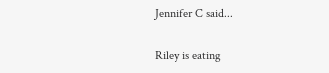Jennifer C said...

Riley is eating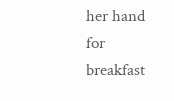her hand for breakfast